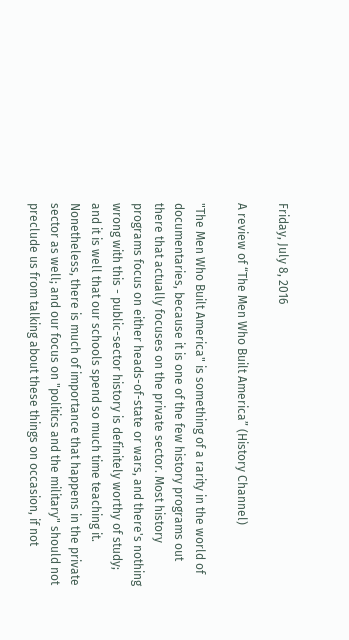Friday, July 8, 2016

A review of “The Men Who Built America” (History Channel)

"The Men Who Built America" is something of a rarity in the world of documentaries, because it is one of the few history programs out there that actually focuses on the private sector. Most history programs focus on either heads-of-state or wars, and there's nothing wrong with this - public-sector history is definitely worthy of study; and it is well that our schools spend so much time teaching it. Nonetheless, there is much of importance that happens in the private sector as well; and our focus on "politics and the military" should not preclude us from talking about these things on occasion, if not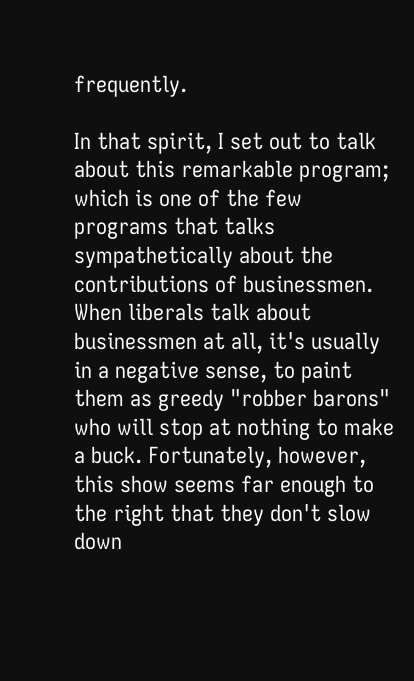frequently.

In that spirit, I set out to talk about this remarkable program; which is one of the few programs that talks sympathetically about the contributions of businessmen. When liberals talk about businessmen at all, it's usually in a negative sense, to paint them as greedy "robber barons" who will stop at nothing to make a buck. Fortunately, however, this show seems far enough to the right that they don't slow down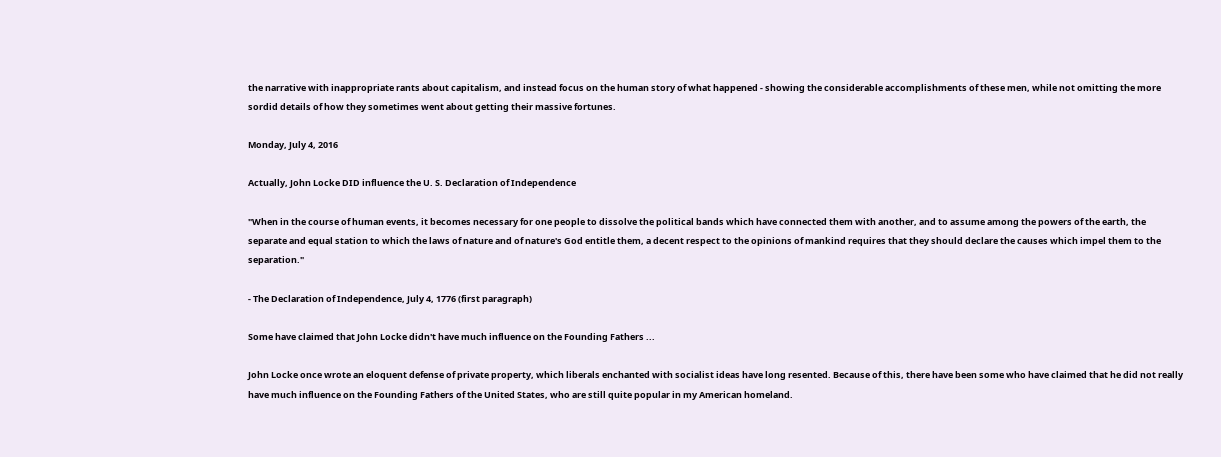the narrative with inappropriate rants about capitalism, and instead focus on the human story of what happened - showing the considerable accomplishments of these men, while not omitting the more sordid details of how they sometimes went about getting their massive fortunes.

Monday, July 4, 2016

Actually, John Locke DID influence the U. S. Declaration of Independence

"When in the course of human events, it becomes necessary for one people to dissolve the political bands which have connected them with another, and to assume among the powers of the earth, the separate and equal station to which the laws of nature and of nature's God entitle them, a decent respect to the opinions of mankind requires that they should declare the causes which impel them to the separation."

- The Declaration of Independence, July 4, 1776 (first paragraph)

Some have claimed that John Locke didn't have much influence on the Founding Fathers ...

John Locke once wrote an eloquent defense of private property, which liberals enchanted with socialist ideas have long resented. Because of this, there have been some who have claimed that he did not really have much influence on the Founding Fathers of the United States, who are still quite popular in my American homeland.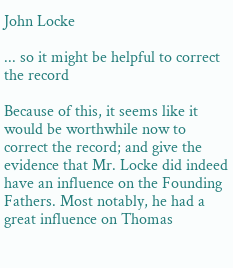John Locke

... so it might be helpful to correct the record

Because of this, it seems like it would be worthwhile now to correct the record; and give the evidence that Mr. Locke did indeed have an influence on the Founding Fathers. Most notably, he had a great influence on Thomas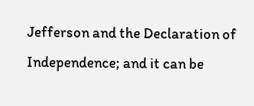Jefferson and the Declaration of Independence; and it can be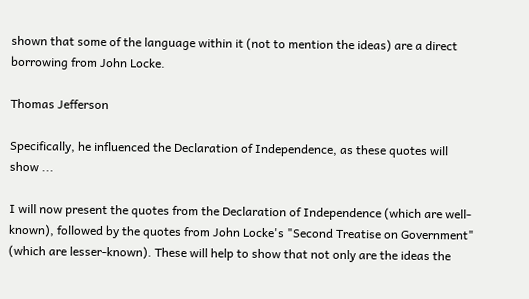shown that some of the language within it (not to mention the ideas) are a direct borrowing from John Locke.

Thomas Jefferson

Specifically, he influenced the Declaration of Independence, as these quotes will show ...

I will now present the quotes from the Declaration of Independence (which are well-known), followed by the quotes from John Locke's "Second Treatise on Government" (which are lesser-known). These will help to show that not only are the ideas the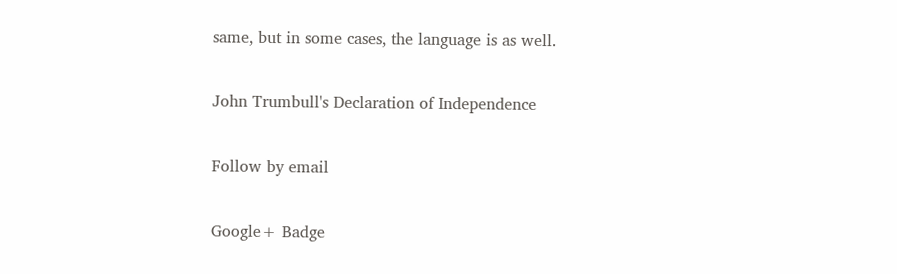same, but in some cases, the language is as well.

John Trumbull's Declaration of Independence

Follow by email

Google+ Badge